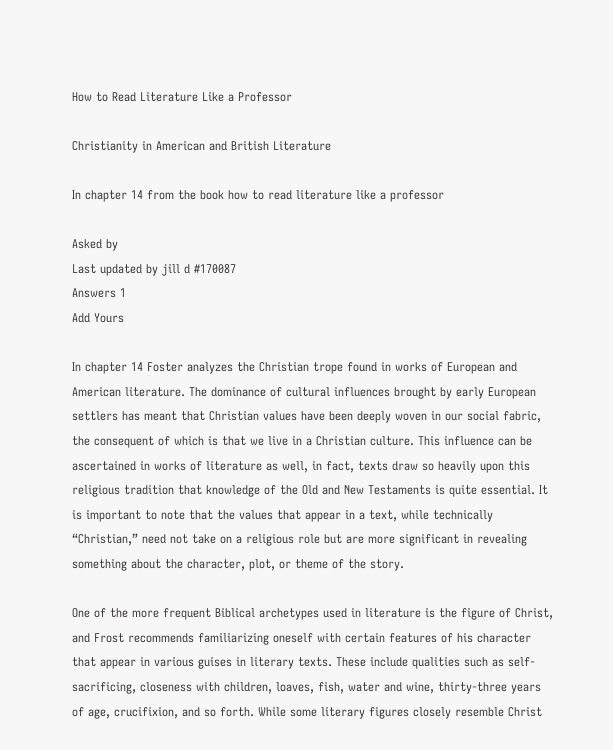How to Read Literature Like a Professor

Christianity in American and British Literature

In chapter 14 from the book how to read literature like a professor

Asked by
Last updated by jill d #170087
Answers 1
Add Yours

In chapter 14 Foster analyzes the Christian trope found in works of European and American literature. The dominance of cultural influences brought by early European settlers has meant that Christian values have been deeply woven in our social fabric, the consequent of which is that we live in a Christian culture. This influence can be ascertained in works of literature as well, in fact, texts draw so heavily upon this religious tradition that knowledge of the Old and New Testaments is quite essential. It is important to note that the values that appear in a text, while technically “Christian,” need not take on a religious role but are more significant in revealing something about the character, plot, or theme of the story.

One of the more frequent Biblical archetypes used in literature is the figure of Christ, and Frost recommends familiarizing oneself with certain features of his character that appear in various guises in literary texts. These include qualities such as self-sacrificing, closeness with children, loaves, fish, water and wine, thirty-three years of age, crucifixion, and so forth. While some literary figures closely resemble Christ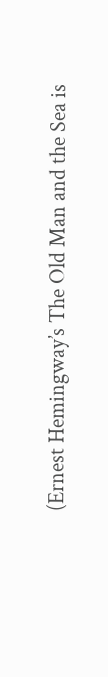(Ernest Hemingway’s The Old Man and the Sea is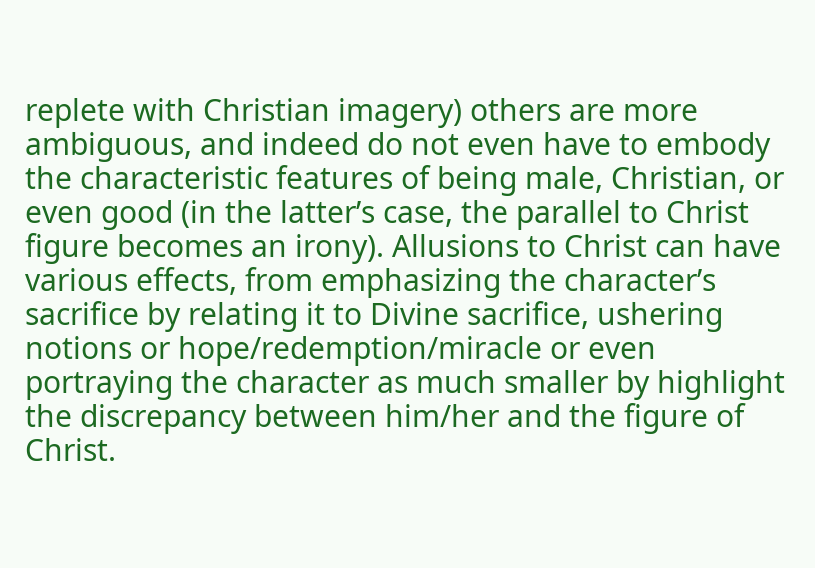replete with Christian imagery) others are more ambiguous, and indeed do not even have to embody the characteristic features of being male, Christian, or even good (in the latter’s case, the parallel to Christ figure becomes an irony). Allusions to Christ can have various effects, from emphasizing the character’s sacrifice by relating it to Divine sacrifice, ushering notions or hope/redemption/miracle or even portraying the character as much smaller by highlight the discrepancy between him/her and the figure of Christ.